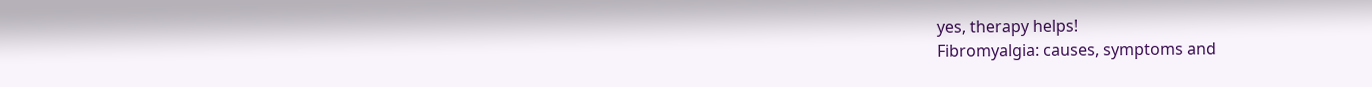yes, therapy helps!
Fibromyalgia: causes, symptoms and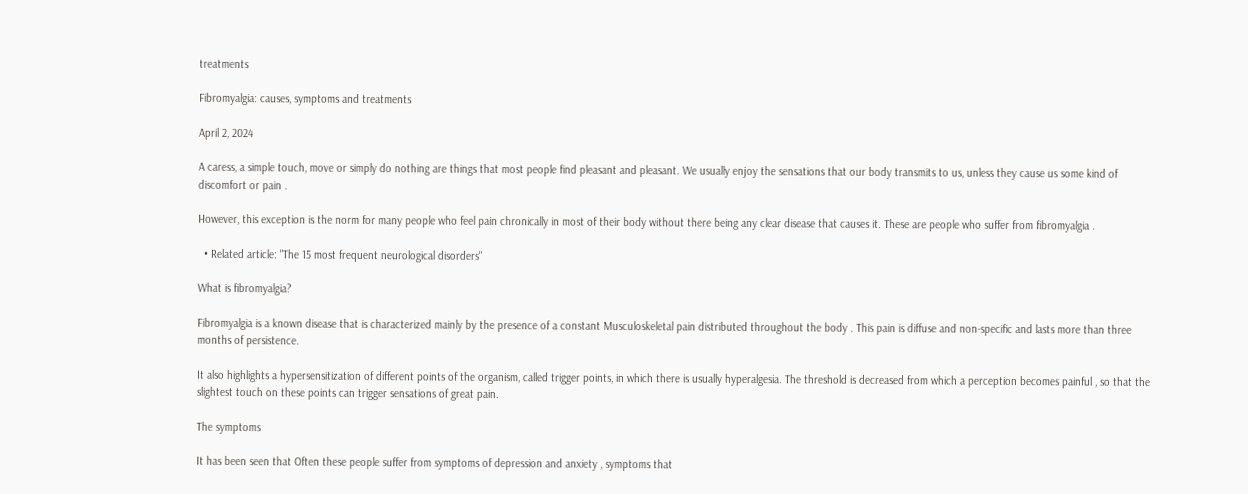treatments

Fibromyalgia: causes, symptoms and treatments

April 2, 2024

A caress, a simple touch, move or simply do nothing are things that most people find pleasant and pleasant. We usually enjoy the sensations that our body transmits to us, unless they cause us some kind of discomfort or pain .

However, this exception is the norm for many people who feel pain chronically in most of their body without there being any clear disease that causes it. These are people who suffer from fibromyalgia .

  • Related article: "The 15 most frequent neurological disorders"

What is fibromyalgia?

Fibromyalgia is a known disease that is characterized mainly by the presence of a constant Musculoskeletal pain distributed throughout the body . This pain is diffuse and non-specific and lasts more than three months of persistence.

It also highlights a hypersensitization of different points of the organism, called trigger points, in which there is usually hyperalgesia. The threshold is decreased from which a perception becomes painful , so that the slightest touch on these points can trigger sensations of great pain.

The symptoms

It has been seen that Often these people suffer from symptoms of depression and anxiety , symptoms that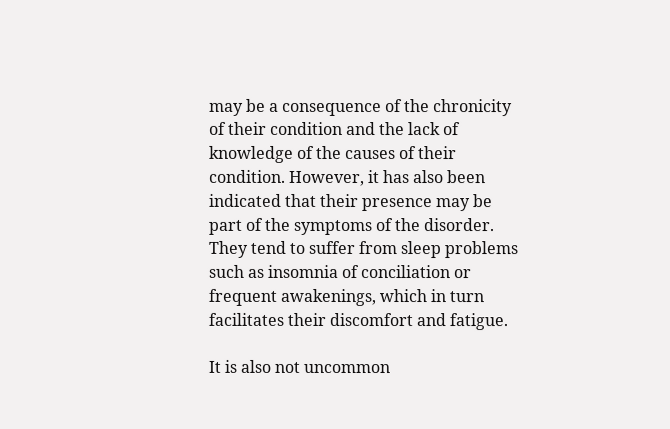may be a consequence of the chronicity of their condition and the lack of knowledge of the causes of their condition. However, it has also been indicated that their presence may be part of the symptoms of the disorder. They tend to suffer from sleep problems such as insomnia of conciliation or frequent awakenings, which in turn facilitates their discomfort and fatigue.

It is also not uncommon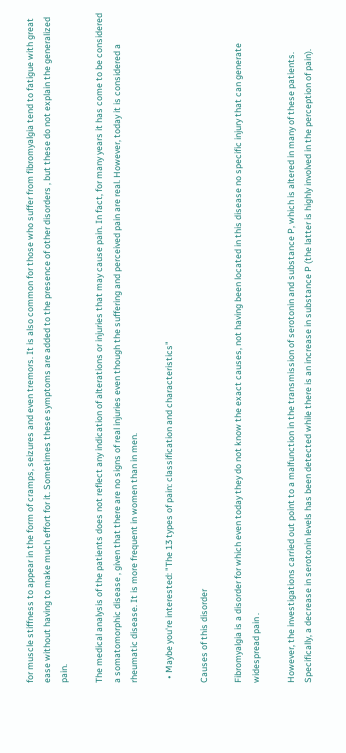for muscle stiffness to appear in the form of cramps, seizures and even tremors. It is also common for those who suffer from fibromyalgia tend to fatigue with great ease without having to make much effort for it. Sometimes these symptoms are added to the presence of other disorders , but these do not explain the generalized pain.

The medical analysis of the patients does not reflect any indication of alterations or injuries that may cause pain. In fact, for many years it has come to be considered a somatomorphic disease , given that there are no signs of real injuries even though the suffering and perceived pain are real. However, today it is considered a rheumatic disease. It is more frequent in women than in men.

  • Maybe you're interested: "The 13 types of pain: classification and characteristics"

Causes of this disorder

Fibromyalgia is a disorder for which even today they do not know the exact causes, not having been located in this disease no specific injury that can generate widespread pain .

However, the investigations carried out point to a malfunction in the transmission of serotonin and substance P, which is altered in many of these patients. Specifically, a decrease in serotonin levels has been detected while there is an increase in substance P (the latter is highly involved in the perception of pain).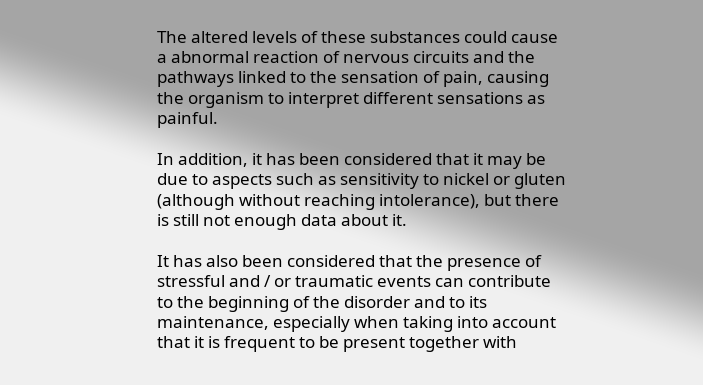The altered levels of these substances could cause a abnormal reaction of nervous circuits and the pathways linked to the sensation of pain, causing the organism to interpret different sensations as painful.

In addition, it has been considered that it may be due to aspects such as sensitivity to nickel or gluten (although without reaching intolerance), but there is still not enough data about it.

It has also been considered that the presence of stressful and / or traumatic events can contribute to the beginning of the disorder and to its maintenance, especially when taking into account that it is frequent to be present together with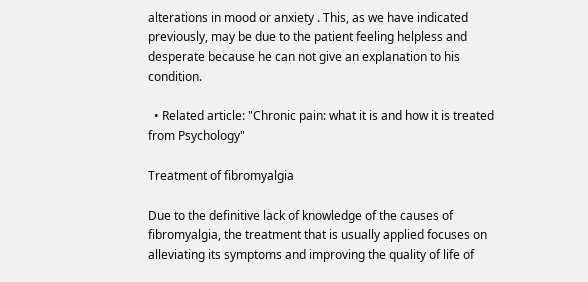alterations in mood or anxiety . This, as we have indicated previously, may be due to the patient feeling helpless and desperate because he can not give an explanation to his condition.

  • Related article: "Chronic pain: what it is and how it is treated from Psychology"

Treatment of fibromyalgia

Due to the definitive lack of knowledge of the causes of fibromyalgia, the treatment that is usually applied focuses on alleviating its symptoms and improving the quality of life of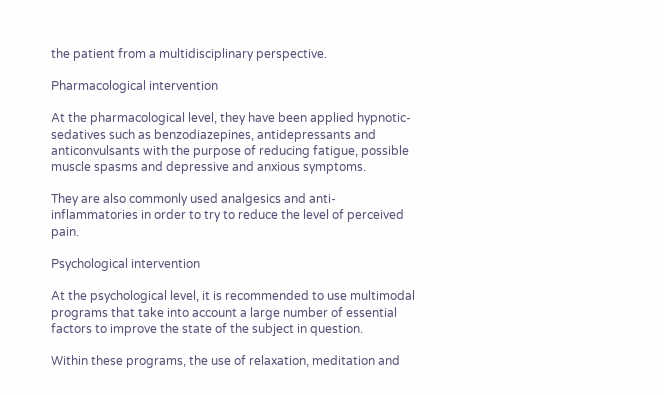the patient from a multidisciplinary perspective.

Pharmacological intervention

At the pharmacological level, they have been applied hypnotic-sedatives such as benzodiazepines, antidepressants and anticonvulsants with the purpose of reducing fatigue, possible muscle spasms and depressive and anxious symptoms.

They are also commonly used analgesics and anti-inflammatories in order to try to reduce the level of perceived pain.

Psychological intervention

At the psychological level, it is recommended to use multimodal programs that take into account a large number of essential factors to improve the state of the subject in question.

Within these programs, the use of relaxation, meditation and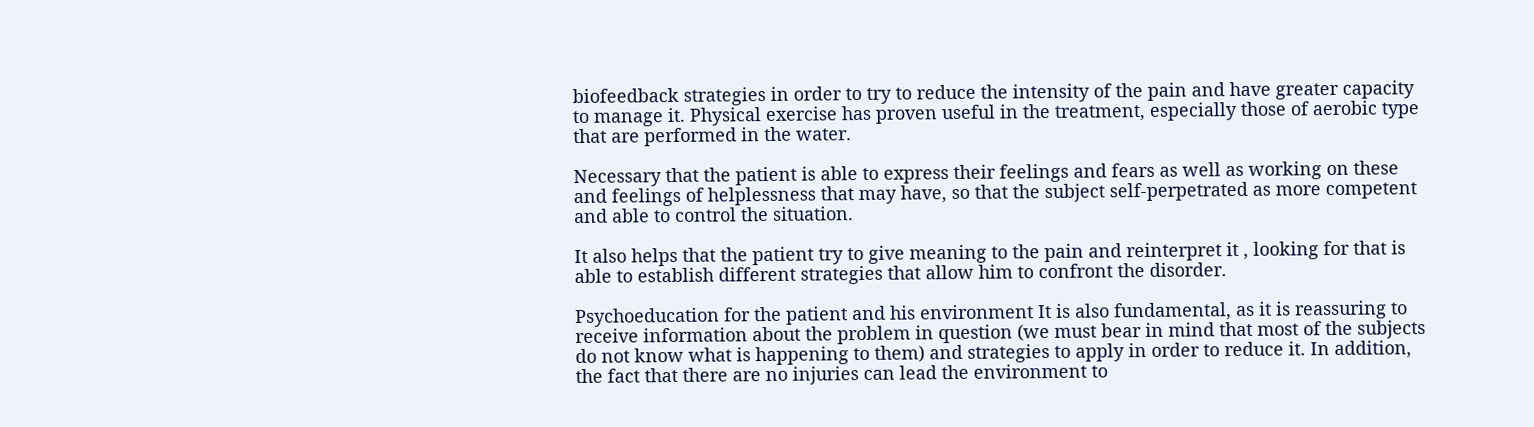biofeedback strategies in order to try to reduce the intensity of the pain and have greater capacity to manage it. Physical exercise has proven useful in the treatment, especially those of aerobic type that are performed in the water.

Necessary that the patient is able to express their feelings and fears as well as working on these and feelings of helplessness that may have, so that the subject self-perpetrated as more competent and able to control the situation.

It also helps that the patient try to give meaning to the pain and reinterpret it , looking for that is able to establish different strategies that allow him to confront the disorder.

Psychoeducation for the patient and his environment It is also fundamental, as it is reassuring to receive information about the problem in question (we must bear in mind that most of the subjects do not know what is happening to them) and strategies to apply in order to reduce it. In addition, the fact that there are no injuries can lead the environment to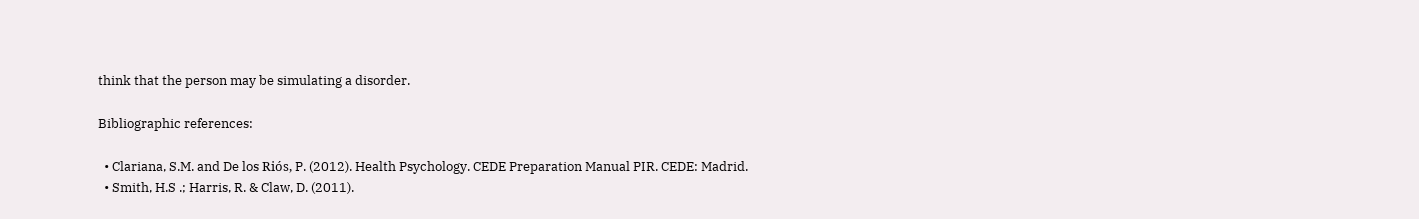think that the person may be simulating a disorder.

Bibliographic references:

  • Clariana, S.M. and De los Riós, P. (2012). Health Psychology. CEDE Preparation Manual PIR. CEDE: Madrid.
  • Smith, H.S .; Harris, R. & Claw, D. (2011).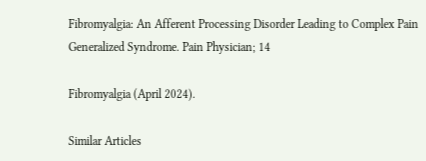Fibromyalgia: An Afferent Processing Disorder Leading to Complex Pain Generalized Syndrome. Pain Physician; 14

Fibromyalgia (April 2024).

Similar Articles